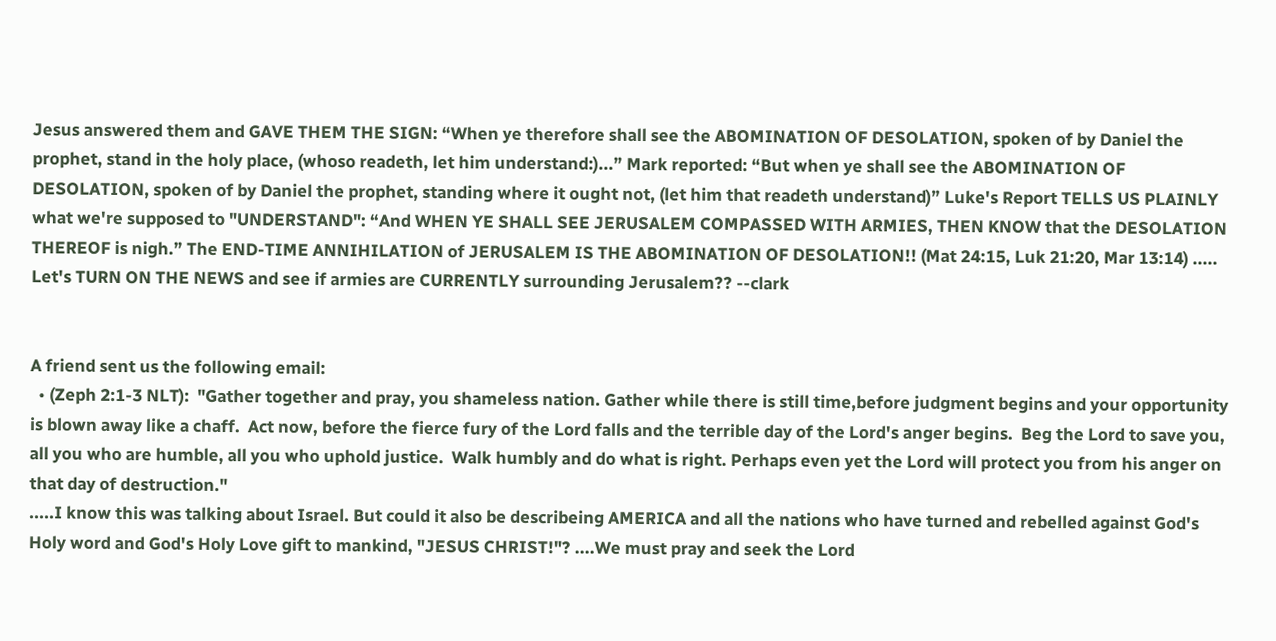Jesus answered them and GAVE THEM THE SIGN: “When ye therefore shall see the ABOMINATION OF DESOLATION, spoken of by Daniel the prophet, stand in the holy place, (whoso readeth, let him understand:)...” Mark reported: “But when ye shall see the ABOMINATION OF DESOLATION, spoken of by Daniel the prophet, standing where it ought not, (let him that readeth understand)” Luke's Report TELLS US PLAINLY what we're supposed to "UNDERSTAND": “And WHEN YE SHALL SEE JERUSALEM COMPASSED WITH ARMIES, THEN KNOW that the DESOLATION THEREOF is nigh.” The END-TIME ANNIHILATION of JERUSALEM IS THE ABOMINATION OF DESOLATION!! (Mat 24:15, Luk 21:20, Mar 13:14) ..... Let's TURN ON THE NEWS and see if armies are CURRENTLY surrounding Jerusalem?? --clark


A friend sent us the following email:
  • (Zeph 2:1-3 NLT):  "Gather together and pray, you shameless nation. Gather while there is still time,before judgment begins and your opportunity is blown away like a chaff.  Act now, before the fierce fury of the Lord falls and the terrible day of the Lord's anger begins.  Beg the Lord to save you, all you who are humble, all you who uphold justice.  Walk humbly and do what is right. Perhaps even yet the Lord will protect you from his anger on that day of destruction."
.....I know this was talking about Israel. But could it also be describeing AMERICA and all the nations who have turned and rebelled against God's Holy word and God's Holy Love gift to mankind, "JESUS CHRIST!"? ....We must pray and seek the Lord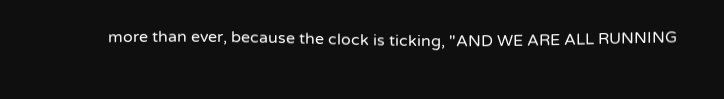more than ever, because the clock is ticking, "AND WE ARE ALL RUNNING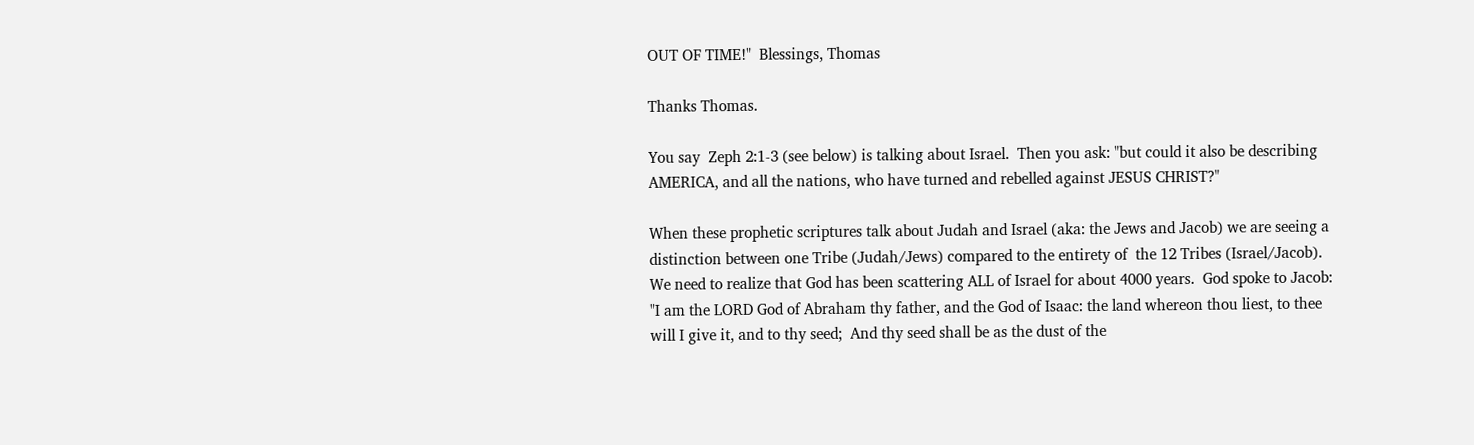OUT OF TIME!"  Blessings, Thomas

Thanks Thomas.

You say  Zeph 2:1-3 (see below) is talking about Israel.  Then you ask: "but could it also be describing AMERICA, and all the nations, who have turned and rebelled against JESUS CHRIST?"

When these prophetic scriptures talk about Judah and Israel (aka: the Jews and Jacob) we are seeing a distinction between one Tribe (Judah/Jews) compared to the entirety of  the 12 Tribes (Israel/Jacob).  We need to realize that God has been scattering ALL of Israel for about 4000 years.  God spoke to Jacob:
"I am the LORD God of Abraham thy father, and the God of Isaac: the land whereon thou liest, to thee will I give it, and to thy seed;  And thy seed shall be as the dust of the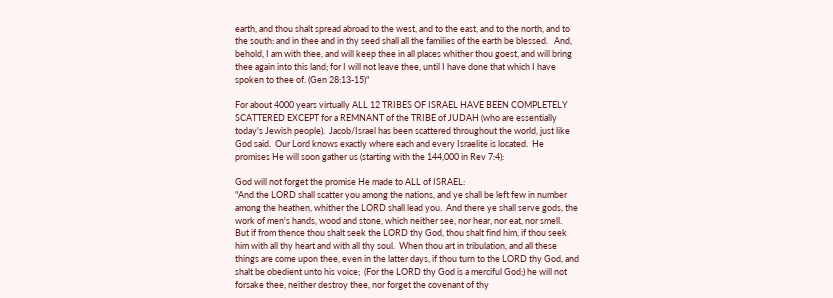earth, and thou shalt spread abroad to the west, and to the east, and to the north, and to the south: and in thee and in thy seed shall all the families of the earth be blessed.   And, behold, I am with thee, and will keep thee in all places whither thou goest, and will bring thee again into this land; for I will not leave thee, until I have done that which I have spoken to thee of. (Gen 28:13-15)"

For about 4000 years virtually ALL 12 TRIBES OF ISRAEL HAVE BEEN COMPLETELY SCATTERED EXCEPT for a REMNANT of the TRIBE of JUDAH (who are essentially today's Jewish people).  Jacob/Israel has been scattered throughout the world, just like God said.  Our Lord knows exactly where each and every Israelite is located.  He promises He will soon gather us (starting with the 144,000 in Rev 7:4):

God will not forget the promise He made to ALL of ISRAEL:
"And the LORD shall scatter you among the nations, and ye shall be left few in number among the heathen, whither the LORD shall lead you.  And there ye shall serve gods, the work of men's hands, wood and stone, which neither see, nor hear, nor eat, nor smell.  But if from thence thou shalt seek the LORD thy God, thou shalt find him, if thou seek him with all thy heart and with all thy soul.  When thou art in tribulation, and all these things are come upon thee, even in the latter days, if thou turn to the LORD thy God, and shalt be obedient unto his voice;  (For the LORD thy God is a merciful God;) he will not forsake thee, neither destroy thee, nor forget the covenant of thy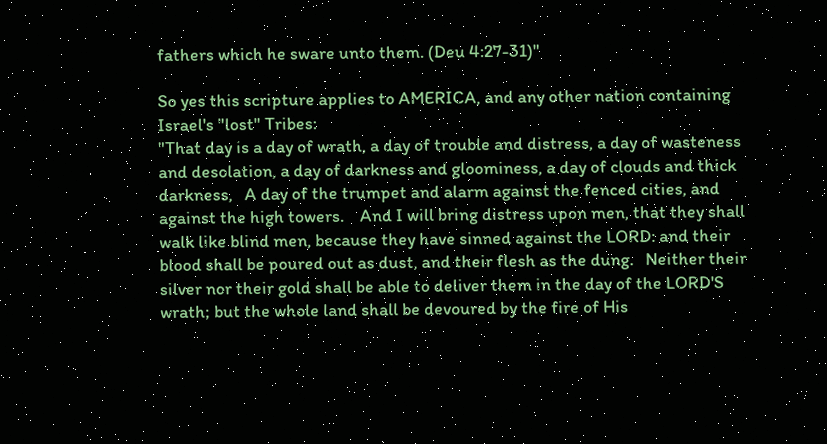fathers which he sware unto them. (Deu 4:27-31)"

So yes this scripture applies to AMERICA, and any other nation containing Israel's "lost" Tribes:
"That day is a day of wrath, a day of trouble and distress, a day of wasteness and desolation, a day of darkness and gloominess, a day of clouds and thick darkness,   A day of the trumpet and alarm against the fenced cities, and against the high towers.    And I will bring distress upon men, that they shall walk like blind men, because they have sinned against the LORD: and their blood shall be poured out as dust, and their flesh as the dung.   Neither their silver nor their gold shall be able to deliver them in the day of the LORD'S wrath; but the whole land shall be devoured by the fire of His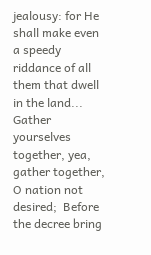jealousy: for He shall make even a speedy riddance of all them that dwell in the land... Gather yourselves together, yea, gather together, O nation not desired;  Before the decree bring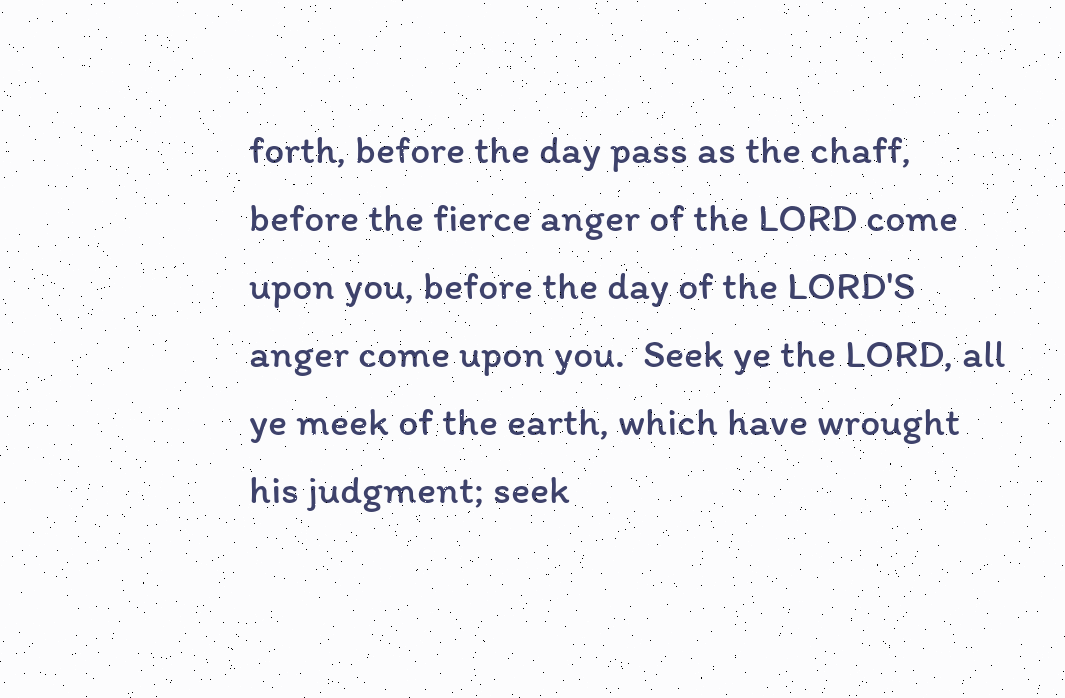forth, before the day pass as the chaff, before the fierce anger of the LORD come upon you, before the day of the LORD'S anger come upon you.  Seek ye the LORD, all ye meek of the earth, which have wrought his judgment; seek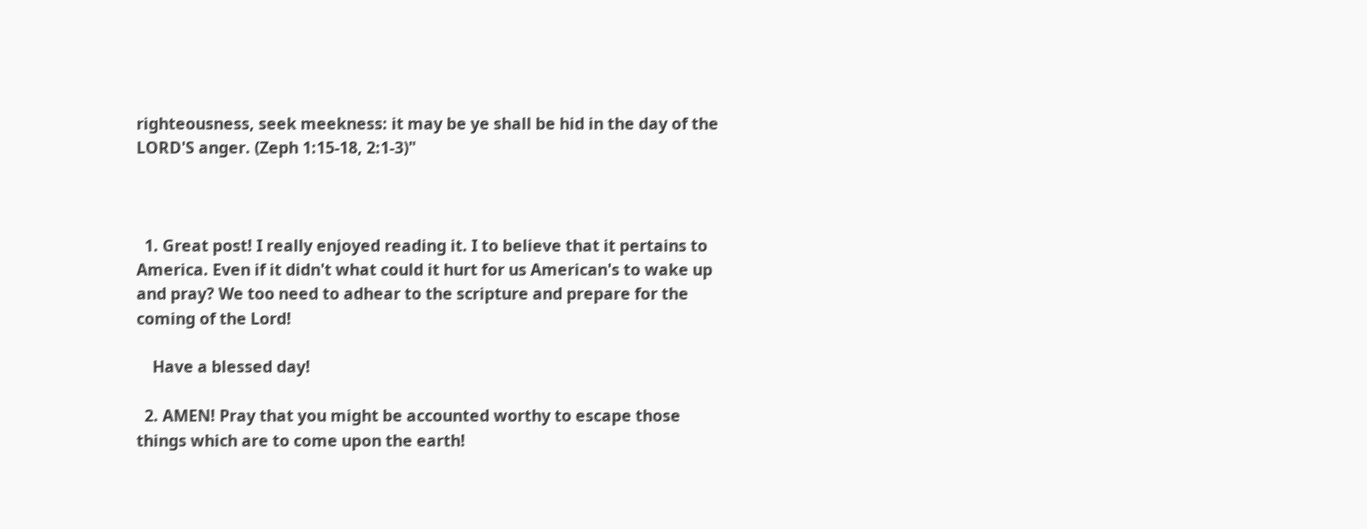righteousness, seek meekness: it may be ye shall be hid in the day of the LORD'S anger. (Zeph 1:15-18, 2:1-3)"



  1. Great post! I really enjoyed reading it. I to believe that it pertains to America. Even if it didn't what could it hurt for us American's to wake up and pray? We too need to adhear to the scripture and prepare for the coming of the Lord!

    Have a blessed day!

  2. AMEN! Pray that you might be accounted worthy to escape those things which are to come upon the earth!